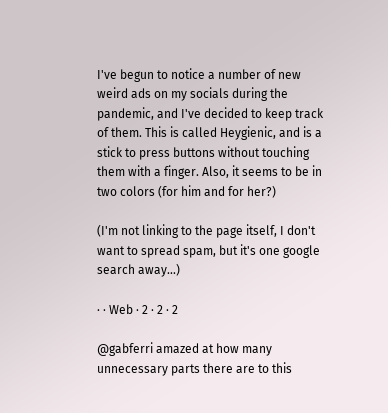I've begun to notice a number of new weird ads on my socials during the pandemic, and I've decided to keep track of them. This is called Heygienic, and is a stick to press buttons without touching them with a finger. Also, it seems to be in two colors (for him and for her?)

(I'm not linking to the page itself, I don't want to spread spam, but it's one google search away...)

· · Web · 2 · 2 · 2

@gabferri amazed at how many unnecessary parts there are to this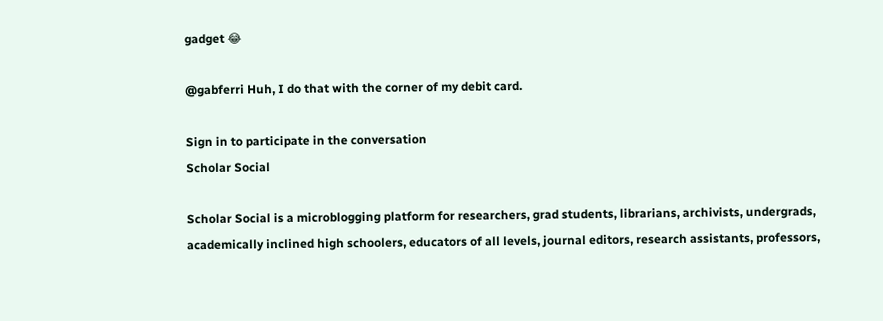gadget 😂

@gabferri Huh, I do that with the corner of my debit card.

Sign in to participate in the conversation
Scholar Social

Scholar Social is a microblogging platform for researchers, grad students, librarians, archivists, undergrads, academically inclined high schoolers, educators of all levels, journal editors, research assistants, professors,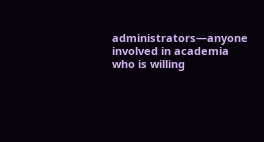administrators—anyone involved in academia who is willing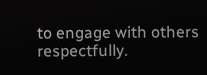to engage with others respectfully.